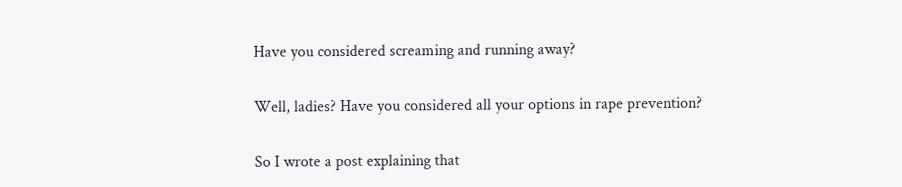Have you considered screaming and running away?

Well, ladies? Have you considered all your options in rape prevention?

So I wrote a post explaining that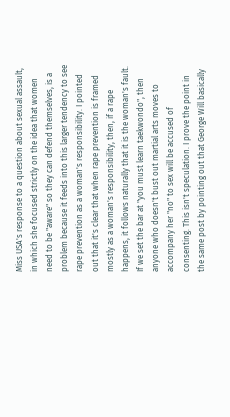Miss USA's response to a question about sexual assault, in which she focused strictly on the idea that women need to be "aware" so they can defend themselves, is a problem because it feeds into this larger tendency to see rape prevention as a woman's responsibility. I pointed out that it's clear that when rape prevention is framed mostly as a woman's responsibility, then, if a rape happens, it follows naturally that it is the woman's fault. If we set the bar at "you must learn taekwondo", then anyone who doesn't bust out martial arts moves to accompany her "no" to sex will be accused of consenting. This isn't speculation. I prove the point in the same post by pointing out that George Will basically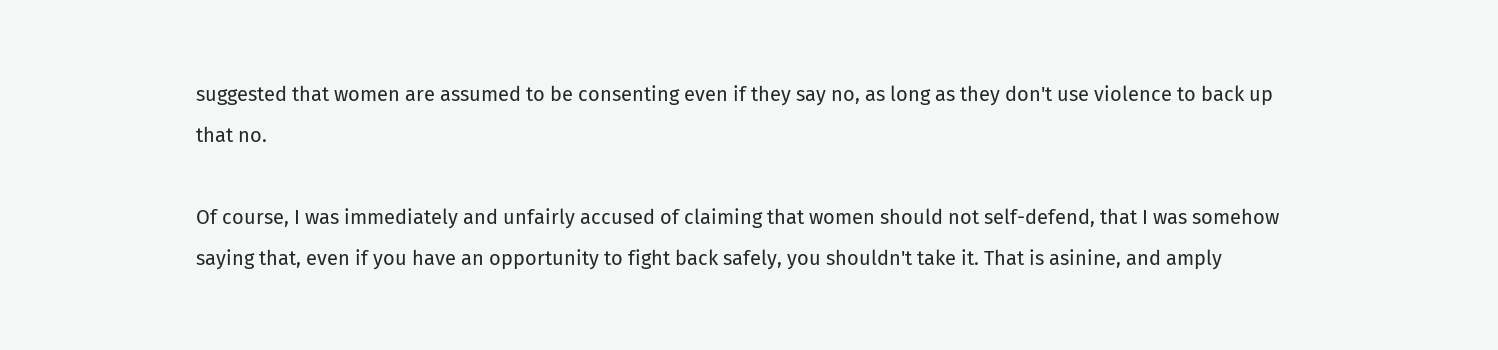suggested that women are assumed to be consenting even if they say no, as long as they don't use violence to back up that no.

Of course, I was immediately and unfairly accused of claiming that women should not self-defend, that I was somehow saying that, even if you have an opportunity to fight back safely, you shouldn't take it. That is asinine, and amply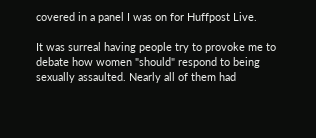covered in a panel I was on for Huffpost Live.

It was surreal having people try to provoke me to debate how women "should" respond to being sexually assaulted. Nearly all of them had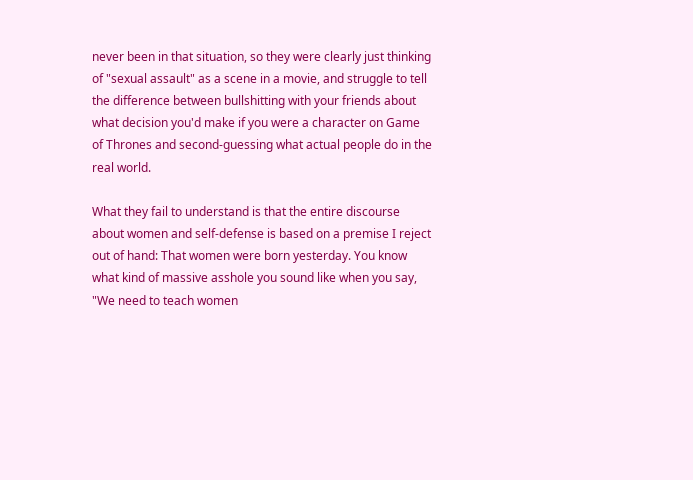never been in that situation, so they were clearly just thinking of "sexual assault" as a scene in a movie, and struggle to tell the difference between bullshitting with your friends about what decision you'd make if you were a character on Game of Thrones and second-guessing what actual people do in the real world.

What they fail to understand is that the entire discourse about women and self-defense is based on a premise I reject out of hand: That women were born yesterday. You know what kind of massive asshole you sound like when you say, "We need to teach women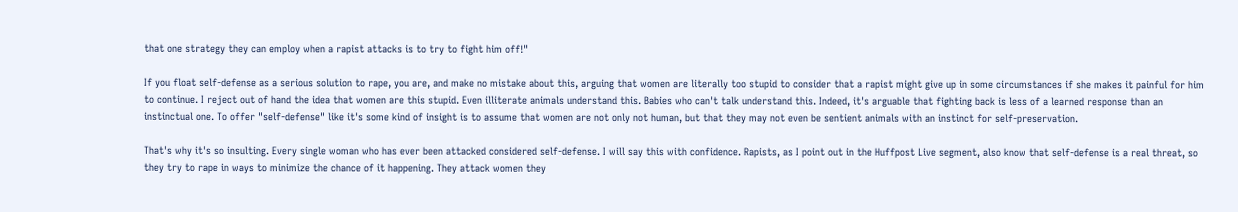that one strategy they can employ when a rapist attacks is to try to fight him off!"

If you float self-defense as a serious solution to rape, you are, and make no mistake about this, arguing that women are literally too stupid to consider that a rapist might give up in some circumstances if she makes it painful for him to continue. I reject out of hand the idea that women are this stupid. Even illiterate animals understand this. Babies who can't talk understand this. Indeed, it's arguable that fighting back is less of a learned response than an instinctual one. To offer "self-defense" like it's some kind of insight is to assume that women are not only not human, but that they may not even be sentient animals with an instinct for self-preservation.

That's why it's so insulting. Every single woman who has ever been attacked considered self-defense. I will say this with confidence. Rapists, as I point out in the Huffpost Live segment, also know that self-defense is a real threat, so they try to rape in ways to minimize the chance of it happening. They attack women they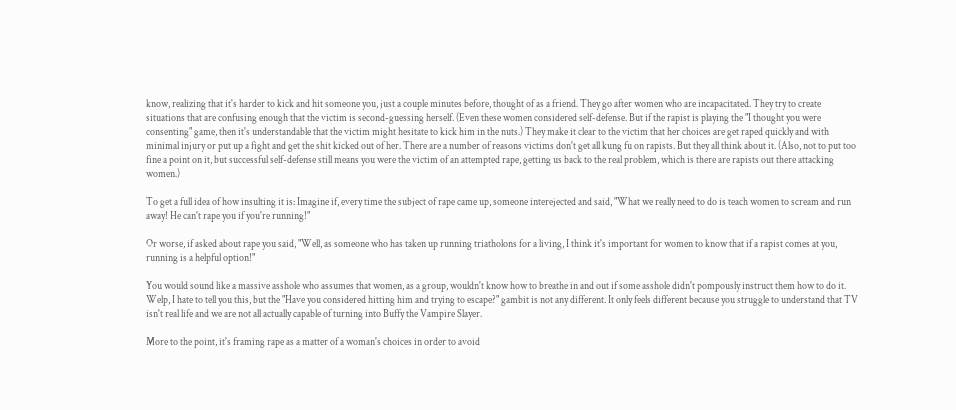know, realizing that it's harder to kick and hit someone you, just a couple minutes before, thought of as a friend. They go after women who are incapacitated. They try to create situations that are confusing enough that the victim is second-guessing herself. (Even these women considered self-defense. But if the rapist is playing the "I thought you were consenting" game, then it's understandable that the victim might hesitate to kick him in the nuts.) They make it clear to the victim that her choices are get raped quickly and with minimal injury or put up a fight and get the shit kicked out of her. There are a number of reasons victims don't get all kung fu on rapists. But they all think about it. (Also, not to put too fine a point on it, but successful self-defense still means you were the victim of an attempted rape, getting us back to the real problem, which is there are rapists out there attacking women.)

To get a full idea of how insulting it is: Imagine if, every time the subject of rape came up, someone interejected and said, "What we really need to do is teach women to scream and run away! He can't rape you if you're running!"

Or worse, if asked about rape you said, "Well, as someone who has taken up running triatholons for a living, I think it's important for women to know that if a rapist comes at you, running is a helpful option!"

You would sound like a massive asshole who assumes that women, as a group, wouldn't know how to breathe in and out if some asshole didn't pompously instruct them how to do it. Welp, I hate to tell you this, but the "Have you considered hitting him and trying to escape?" gambit is not any different. It only feels different because you struggle to understand that TV isn't real life and we are not all actually capable of turning into Buffy the Vampire Slayer.

More to the point, it's framing rape as a matter of a woman's choices in order to avoid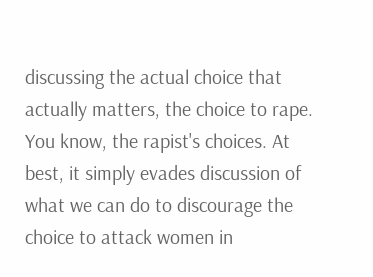discussing the actual choice that actually matters, the choice to rape. You know, the rapist's choices. At best, it simply evades discussion of what we can do to discourage the choice to attack women in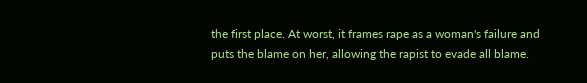the first place. At worst, it frames rape as a woman's failure and puts the blame on her, allowing the rapist to evade all blame.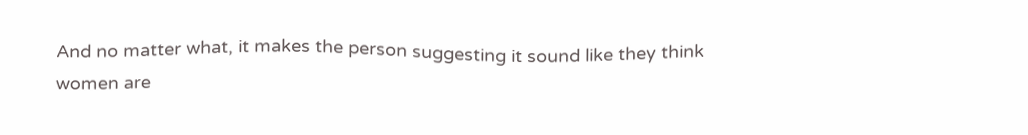And no matter what, it makes the person suggesting it sound like they think women are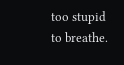too stupid to breathe.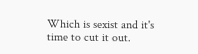Which is sexist and it's time to cut it out.